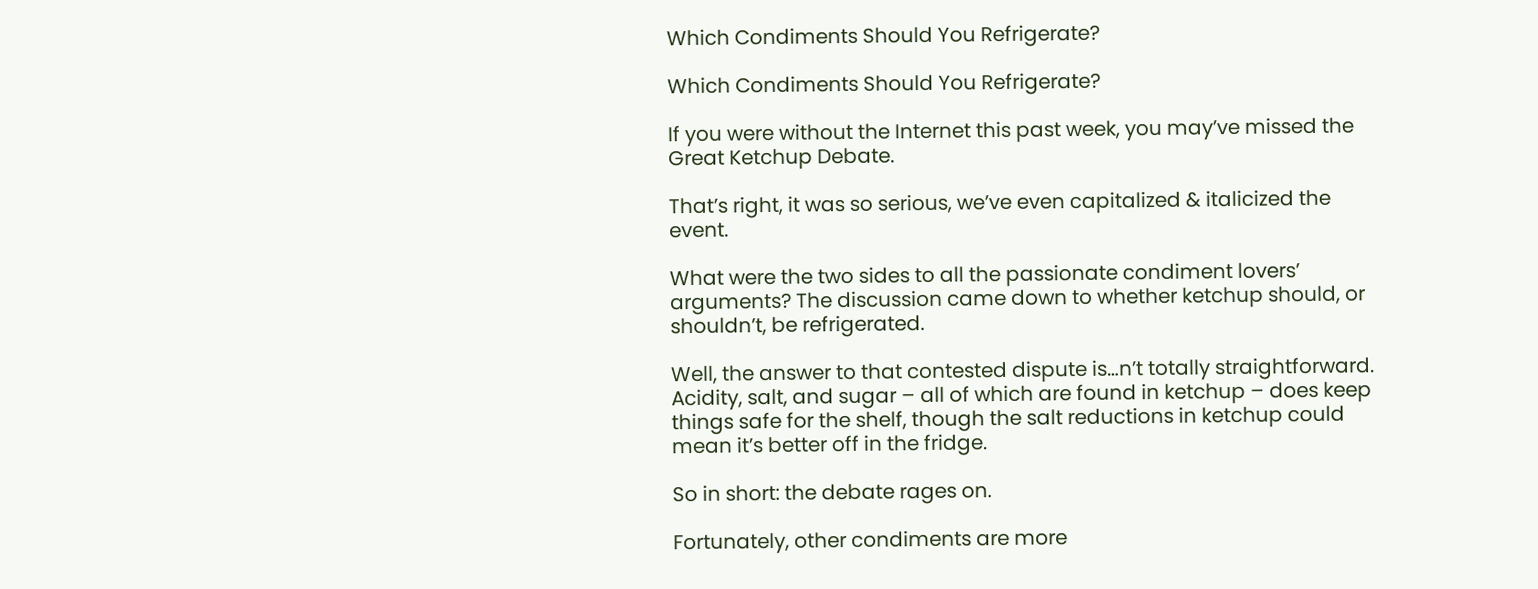Which Condiments Should You Refrigerate?

Which Condiments Should You Refrigerate?

If you were without the Internet this past week, you may’ve missed the Great Ketchup Debate.

That’s right, it was so serious, we’ve even capitalized & italicized the event.

What were the two sides to all the passionate condiment lovers’ arguments? The discussion came down to whether ketchup should, or shouldn’t, be refrigerated.

Well, the answer to that contested dispute is…n’t totally straightforward. Acidity, salt, and sugar – all of which are found in ketchup – does keep things safe for the shelf, though the salt reductions in ketchup could mean it’s better off in the fridge.

So in short: the debate rages on.

Fortunately, other condiments are more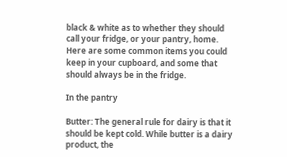black & white as to whether they should call your fridge, or your pantry, home. Here are some common items you could keep in your cupboard, and some that should always be in the fridge.

In the pantry

Butter: The general rule for dairy is that it should be kept cold. While butter is a dairy product, the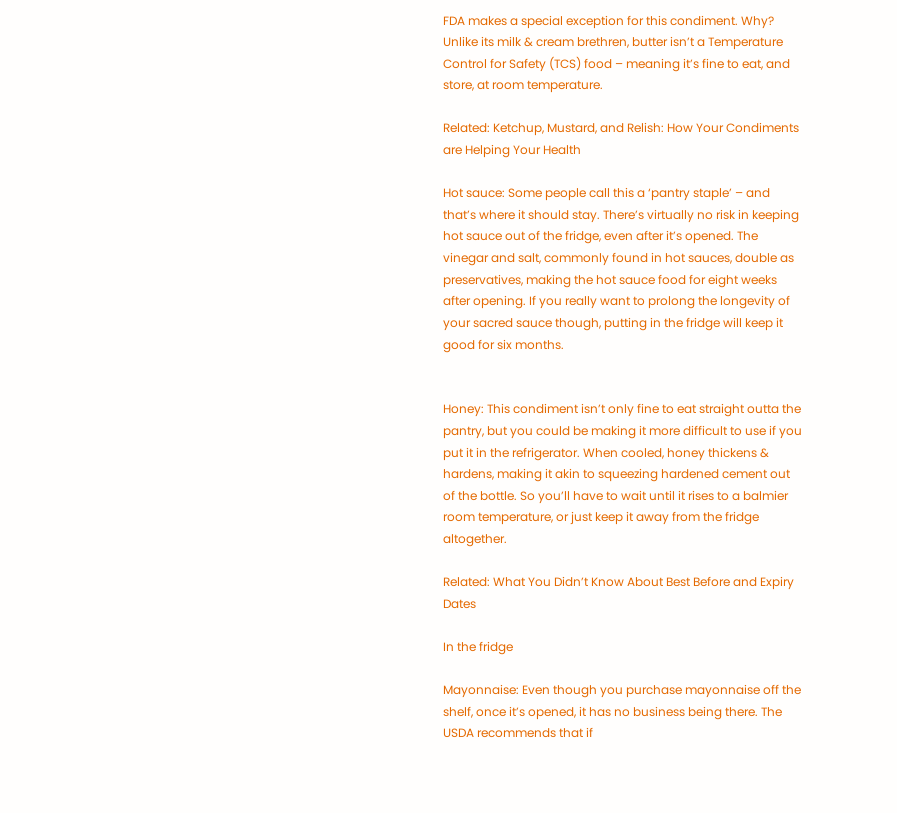FDA makes a special exception for this condiment. Why? Unlike its milk & cream brethren, butter isn’t a Temperature Control for Safety (TCS) food – meaning it’s fine to eat, and store, at room temperature.

Related: Ketchup, Mustard, and Relish: How Your Condiments are Helping Your Health

Hot sauce: Some people call this a ‘pantry staple’ – and that’s where it should stay. There’s virtually no risk in keeping hot sauce out of the fridge, even after it’s opened. The vinegar and salt, commonly found in hot sauces, double as preservatives, making the hot sauce food for eight weeks after opening. If you really want to prolong the longevity of your sacred sauce though, putting in the fridge will keep it good for six months.


Honey: This condiment isn’t only fine to eat straight outta the pantry, but you could be making it more difficult to use if you put it in the refrigerator. When cooled, honey thickens & hardens, making it akin to squeezing hardened cement out of the bottle. So you’ll have to wait until it rises to a balmier room temperature, or just keep it away from the fridge altogether.

Related: What You Didn’t Know About Best Before and Expiry Dates

In the fridge

Mayonnaise: Even though you purchase mayonnaise off the shelf, once it’s opened, it has no business being there. The USDA recommends that if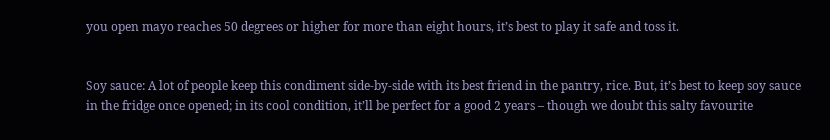you open mayo reaches 50 degrees or higher for more than eight hours, it’s best to play it safe and toss it.


Soy sauce: A lot of people keep this condiment side-by-side with its best friend in the pantry, rice. But, it’s best to keep soy sauce in the fridge once opened; in its cool condition, it’ll be perfect for a good 2 years – though we doubt this salty favourite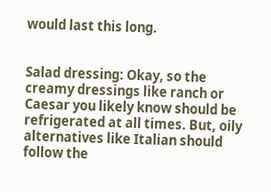would last this long.


Salad dressing: Okay, so the creamy dressings like ranch or Caesar you likely know should be refrigerated at all times. But, oily alternatives like Italian should follow the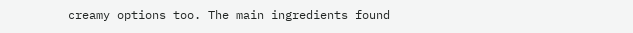creamy options too. The main ingredients found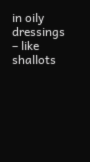in oily dressings – like shallots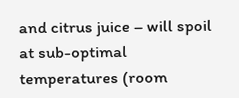and citrus juice – will spoil at sub-optimal temperatures (room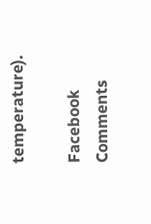temperature).

Facebook Comments